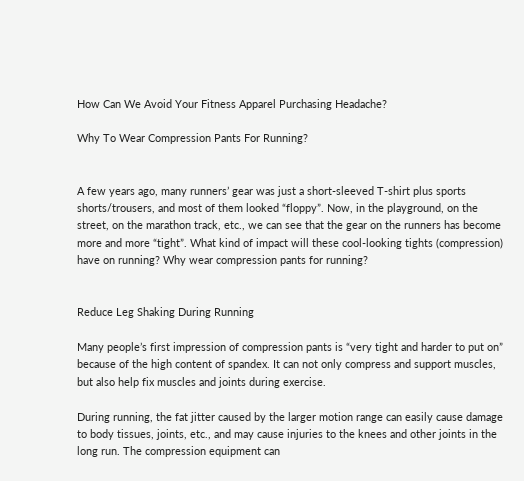How Can We Avoid Your Fitness Apparel Purchasing Headache?

Why To Wear Compression Pants For Running?


A few years ago, many runners’ gear was just a short-sleeved T-shirt plus sports shorts/trousers, and most of them looked “floppy”. Now, in the playground, on the street, on the marathon track, etc., we can see that the gear on the runners has become more and more “tight”. What kind of impact will these cool-looking tights (compression) have on running? Why wear compression pants for running?


Reduce Leg Shaking During Running

Many people’s first impression of compression pants is “very tight and harder to put on” because of the high content of spandex. It can not only compress and support muscles, but also help fix muscles and joints during exercise.

During running, the fat jitter caused by the larger motion range can easily cause damage to body tissues, joints, etc., and may cause injuries to the knees and other joints in the long run. The compression equipment can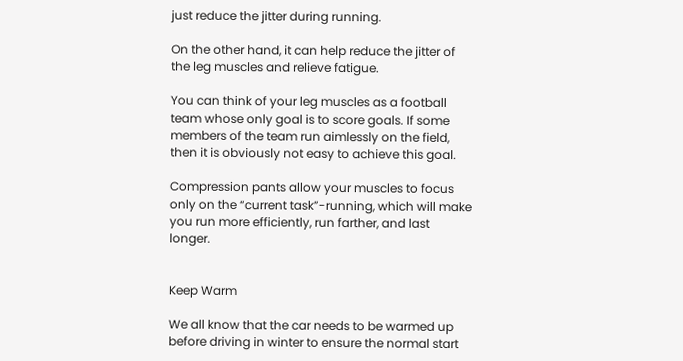just reduce the jitter during running.

On the other hand, it can help reduce the jitter of the leg muscles and relieve fatigue.

You can think of your leg muscles as a football team whose only goal is to score goals. If some members of the team run aimlessly on the field, then it is obviously not easy to achieve this goal.

Compression pants allow your muscles to focus only on the “current task”-running, which will make you run more efficiently, run farther, and last longer.


Keep Warm

We all know that the car needs to be warmed up before driving in winter to ensure the normal start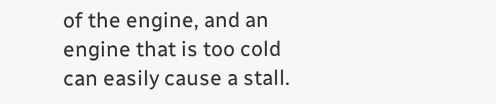of the engine, and an engine that is too cold can easily cause a stall.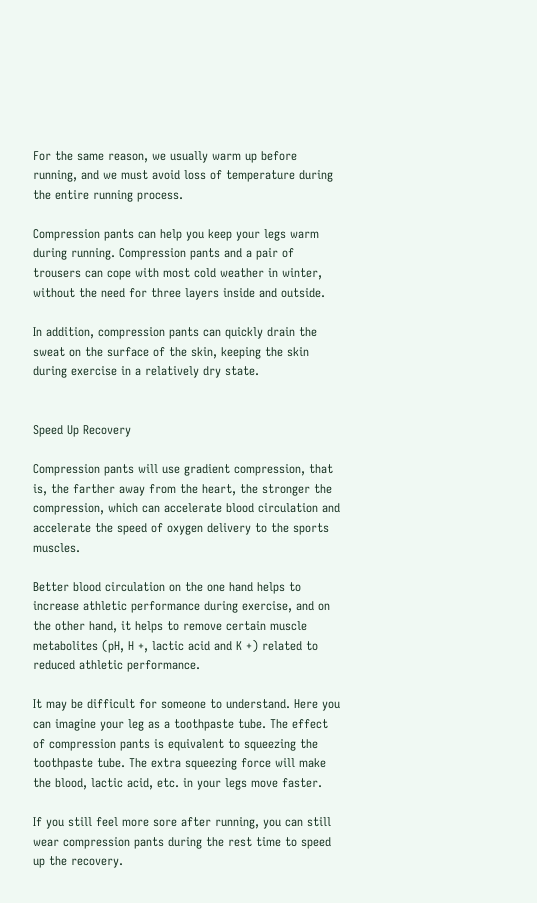For the same reason, we usually warm up before running, and we must avoid loss of temperature during the entire running process.

Compression pants can help you keep your legs warm during running. Compression pants and a pair of trousers can cope with most cold weather in winter, without the need for three layers inside and outside.

In addition, compression pants can quickly drain the sweat on the surface of the skin, keeping the skin during exercise in a relatively dry state.


Speed Up Recovery

Compression pants will use gradient compression, that is, the farther away from the heart, the stronger the compression, which can accelerate blood circulation and accelerate the speed of oxygen delivery to the sports muscles.

Better blood circulation on the one hand helps to increase athletic performance during exercise, and on the other hand, it helps to remove certain muscle metabolites (pH, H +, lactic acid and K +) related to reduced athletic performance.

It may be difficult for someone to understand. Here you can imagine your leg as a toothpaste tube. The effect of compression pants is equivalent to squeezing the toothpaste tube. The extra squeezing force will make the blood, lactic acid, etc. in your legs move faster.

If you still feel more sore after running, you can still wear compression pants during the rest time to speed up the recovery.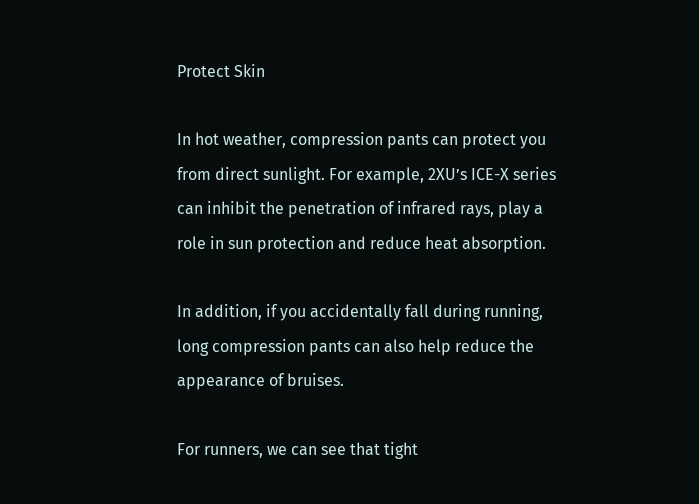Protect Skin

In hot weather, compression pants can protect you from direct sunlight. For example, 2XU’s ICE-X series can inhibit the penetration of infrared rays, play a role in sun protection and reduce heat absorption.

In addition, if you accidentally fall during running, long compression pants can also help reduce the appearance of bruises.

For runners, we can see that tight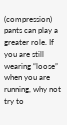(compression) pants can play a greater role. If you are still wearing “loose” when you are running, why not try to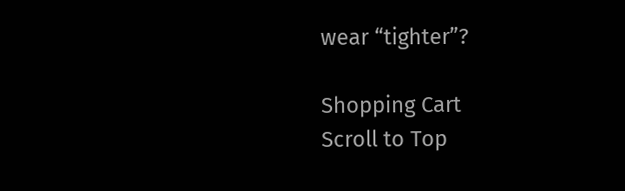wear “tighter”?

Shopping Cart
Scroll to Top